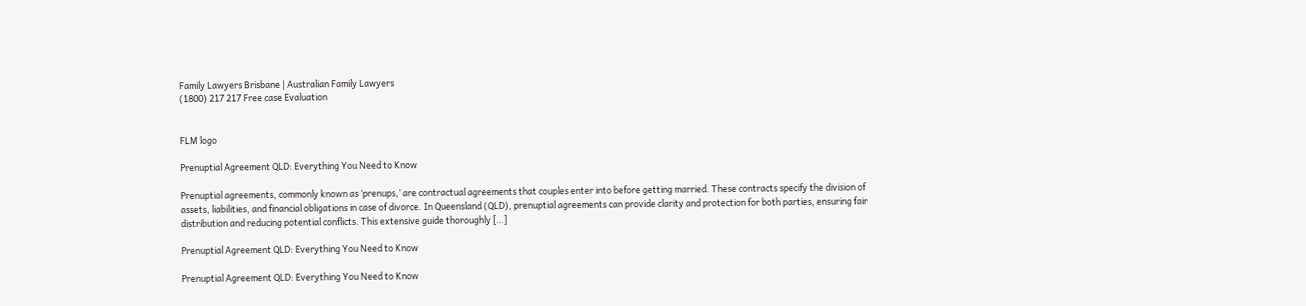Family Lawyers Brisbane | Australian Family Lawyers
(1800) 217 217 Free case Evaluation


FLM logo

Prenuptial Agreement QLD: Everything You Need to Know

Prenuptial agreements, commonly known as ‘prenups,’ are contractual agreements that couples enter into before getting married. These contracts specify the division of assets, liabilities, and financial obligations in case of divorce. In Queensland (QLD), prenuptial agreements can provide clarity and protection for both parties, ensuring fair distribution and reducing potential conflicts. This extensive guide thoroughly […]

Prenuptial Agreement QLD: Everything You Need to Know

Prenuptial Agreement QLD: Everything You Need to Know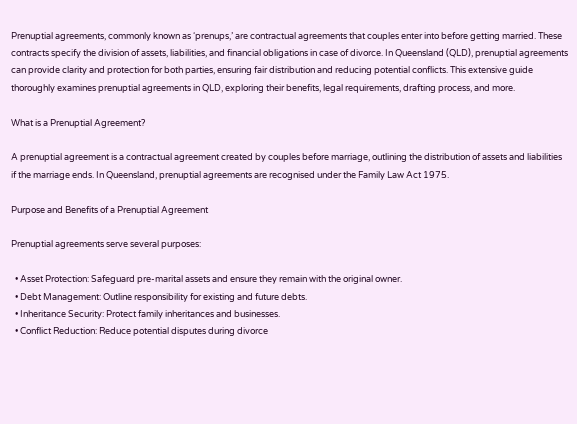Prenuptial agreements, commonly known as ‘prenups,’ are contractual agreements that couples enter into before getting married. These contracts specify the division of assets, liabilities, and financial obligations in case of divorce. In Queensland (QLD), prenuptial agreements can provide clarity and protection for both parties, ensuring fair distribution and reducing potential conflicts. This extensive guide thoroughly examines prenuptial agreements in QLD, exploring their benefits, legal requirements, drafting process, and more.

What is a Prenuptial Agreement?

A prenuptial agreement is a contractual agreement created by couples before marriage, outlining the distribution of assets and liabilities if the marriage ends. In Queensland, prenuptial agreements are recognised under the Family Law Act 1975.

Purpose and Benefits of a Prenuptial Agreement

Prenuptial agreements serve several purposes:

  • Asset Protection: Safeguard pre-marital assets and ensure they remain with the original owner.
  • Debt Management: Outline responsibility for existing and future debts.
  • Inheritance Security: Protect family inheritances and businesses.
  • Conflict Reduction: Reduce potential disputes during divorce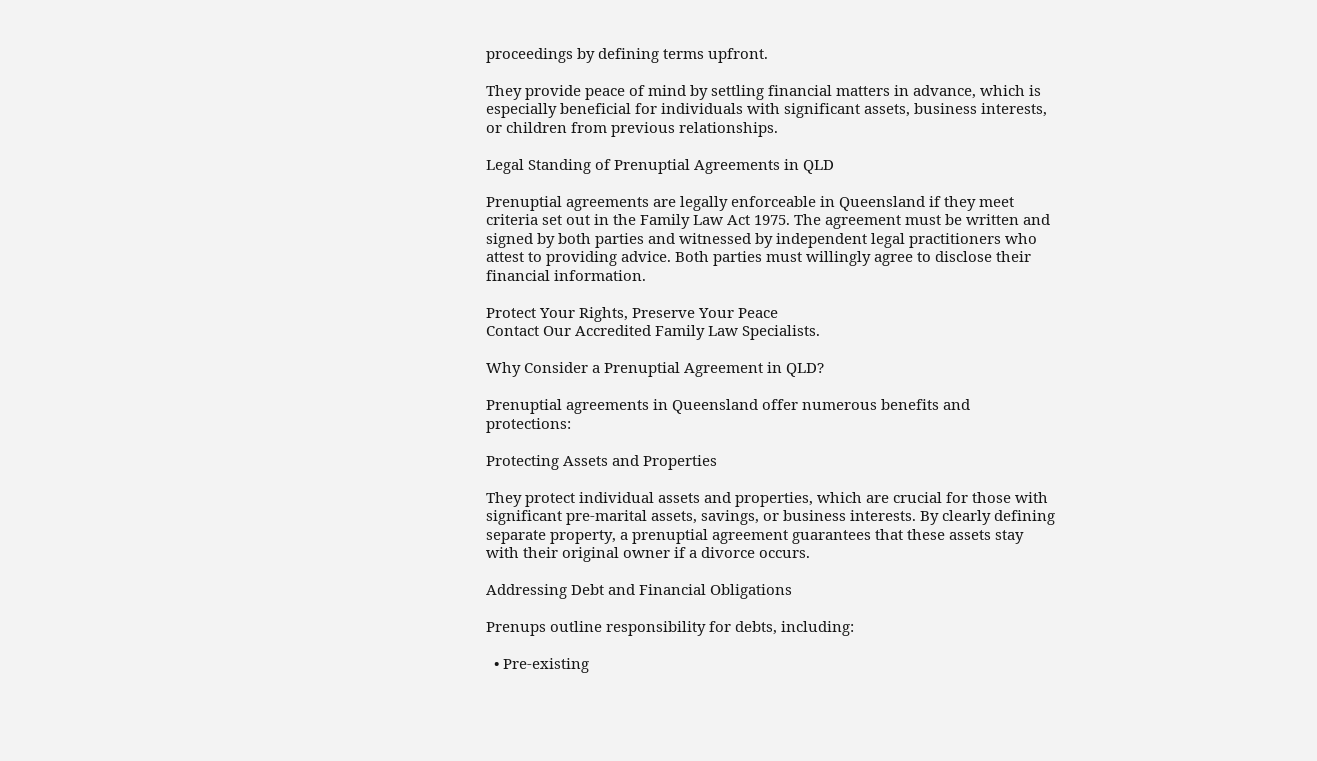proceedings by defining terms upfront.

They provide peace of mind by settling financial matters in advance, which is especially beneficial for individuals with significant assets, business interests, or children from previous relationships.

Legal Standing of Prenuptial Agreements in QLD

Prenuptial agreements are legally enforceable in Queensland if they meet criteria set out in the Family Law Act 1975. The agreement must be written and signed by both parties and witnessed by independent legal practitioners who attest to providing advice. Both parties must willingly agree to disclose their financial information.

Protect Your Rights, Preserve Your Peace
Contact Our Accredited Family Law Specialists.

Why Consider a Prenuptial Agreement in QLD?

Prenuptial agreements in Queensland offer numerous benefits and protections:

Protecting Assets and Properties

They protect individual assets and properties, which are crucial for those with significant pre-marital assets, savings, or business interests. By clearly defining separate property, a prenuptial agreement guarantees that these assets stay with their original owner if a divorce occurs.

Addressing Debt and Financial Obligations

Prenups outline responsibility for debts, including:

  • Pre-existing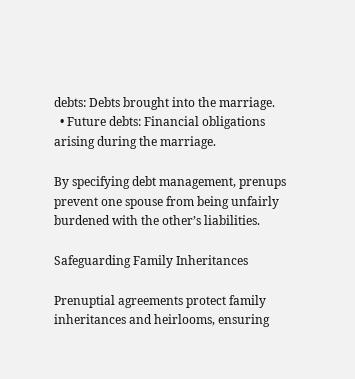debts: Debts brought into the marriage.
  • Future debts: Financial obligations arising during the marriage.

By specifying debt management, prenups prevent one spouse from being unfairly burdened with the other’s liabilities.

Safeguarding Family Inheritances

Prenuptial agreements protect family inheritances and heirlooms, ensuring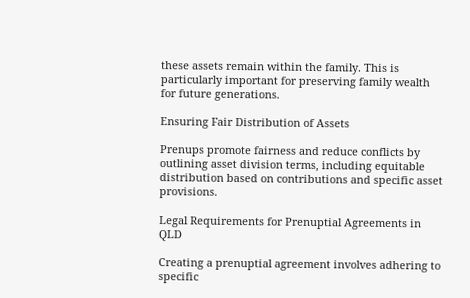these assets remain within the family. This is particularly important for preserving family wealth for future generations.

Ensuring Fair Distribution of Assets

Prenups promote fairness and reduce conflicts by outlining asset division terms, including equitable distribution based on contributions and specific asset provisions.

Legal Requirements for Prenuptial Agreements in QLD

Creating a prenuptial agreement involves adhering to specific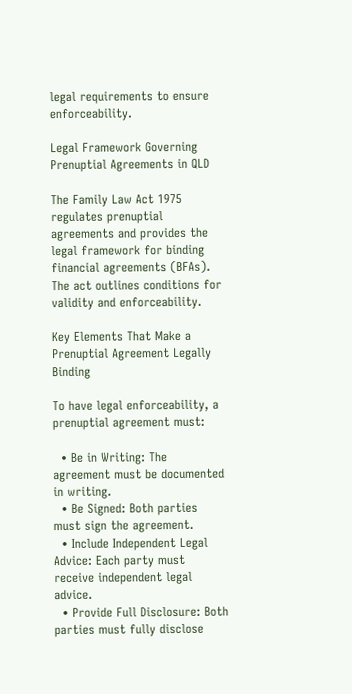legal requirements to ensure enforceability.

Legal Framework Governing Prenuptial Agreements in QLD

The Family Law Act 1975 regulates prenuptial agreements and provides the legal framework for binding financial agreements (BFAs). The act outlines conditions for validity and enforceability.

Key Elements That Make a Prenuptial Agreement Legally Binding

To have legal enforceability, a prenuptial agreement must:

  • Be in Writing: The agreement must be documented in writing.
  • Be Signed: Both parties must sign the agreement.
  • Include Independent Legal Advice: Each party must receive independent legal advice.
  • Provide Full Disclosure: Both parties must fully disclose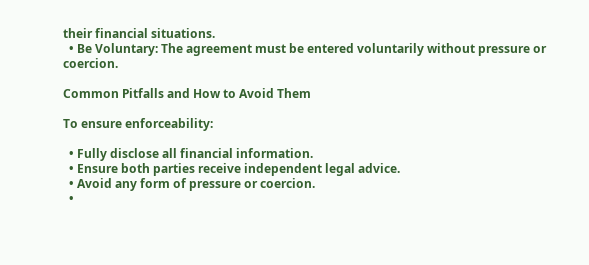their financial situations.
  • Be Voluntary: The agreement must be entered voluntarily without pressure or coercion.

Common Pitfalls and How to Avoid Them

To ensure enforceability:

  • Fully disclose all financial information.
  • Ensure both parties receive independent legal advice.
  • Avoid any form of pressure or coercion.
  •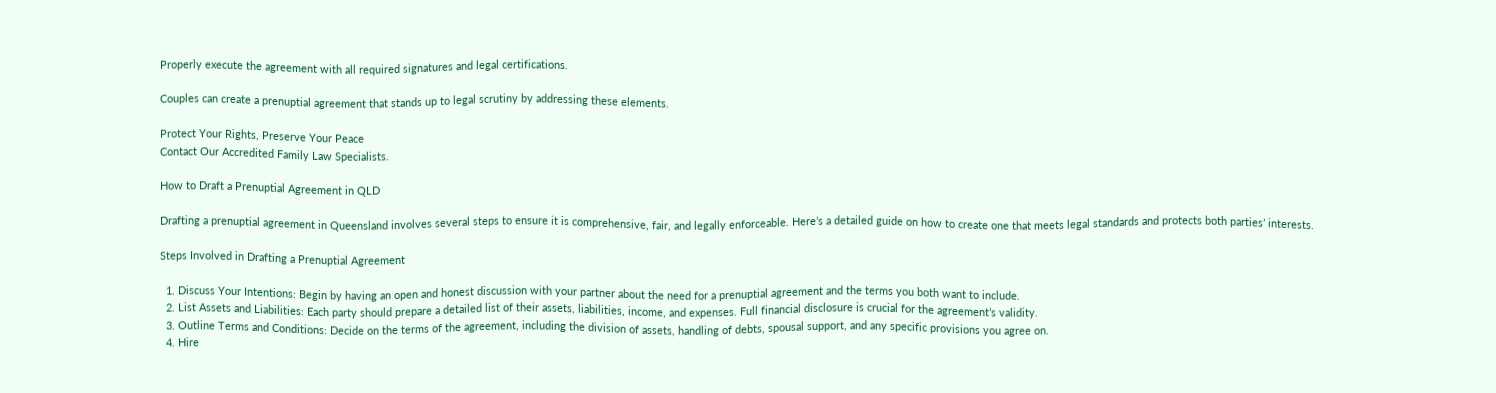Properly execute the agreement with all required signatures and legal certifications.

Couples can create a prenuptial agreement that stands up to legal scrutiny by addressing these elements.

Protect Your Rights, Preserve Your Peace
Contact Our Accredited Family Law Specialists.

How to Draft a Prenuptial Agreement in QLD

Drafting a prenuptial agreement in Queensland involves several steps to ensure it is comprehensive, fair, and legally enforceable. Here’s a detailed guide on how to create one that meets legal standards and protects both parties’ interests.

Steps Involved in Drafting a Prenuptial Agreement

  1. Discuss Your Intentions: Begin by having an open and honest discussion with your partner about the need for a prenuptial agreement and the terms you both want to include.
  2. List Assets and Liabilities: Each party should prepare a detailed list of their assets, liabilities, income, and expenses. Full financial disclosure is crucial for the agreement’s validity.
  3. Outline Terms and Conditions: Decide on the terms of the agreement, including the division of assets, handling of debts, spousal support, and any specific provisions you agree on.
  4. Hire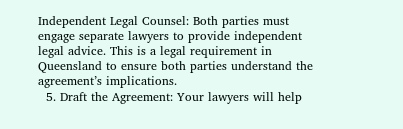Independent Legal Counsel: Both parties must engage separate lawyers to provide independent legal advice. This is a legal requirement in Queensland to ensure both parties understand the agreement’s implications.
  5. Draft the Agreement: Your lawyers will help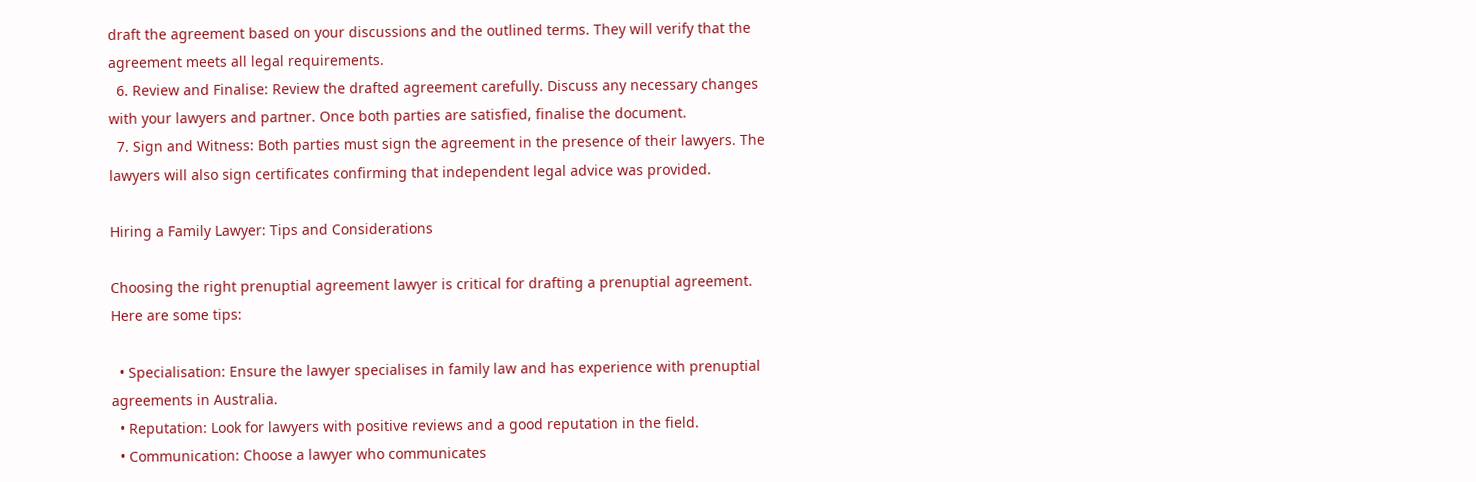draft the agreement based on your discussions and the outlined terms. They will verify that the agreement meets all legal requirements.
  6. Review and Finalise: Review the drafted agreement carefully. Discuss any necessary changes with your lawyers and partner. Once both parties are satisfied, finalise the document.
  7. Sign and Witness: Both parties must sign the agreement in the presence of their lawyers. The lawyers will also sign certificates confirming that independent legal advice was provided.

Hiring a Family Lawyer: Tips and Considerations

Choosing the right prenuptial agreement lawyer is critical for drafting a prenuptial agreement. Here are some tips:

  • Specialisation: Ensure the lawyer specialises in family law and has experience with prenuptial agreements in Australia.
  • Reputation: Look for lawyers with positive reviews and a good reputation in the field.
  • Communication: Choose a lawyer who communicates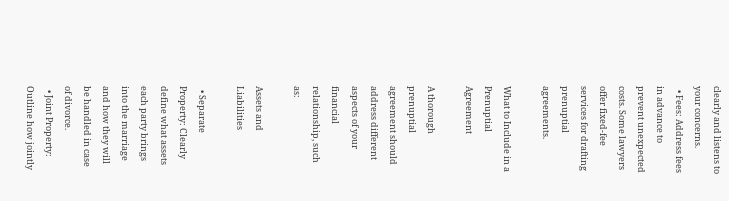clearly and listens to your concerns.
  • Fees: Address fees in advance to prevent unexpected costs. Some lawyers offer fixed-fee services for drafting prenuptial agreements.

What to Include in a Prenuptial Agreement

A thorough prenuptial agreement should address different aspects of your financial relationship, such as:

Assets and Liabilities

  • Separate Property: Clearly define what assets each party brings into the marriage and how they will be handled in case of divorce.
  • Joint Property: Outline how jointly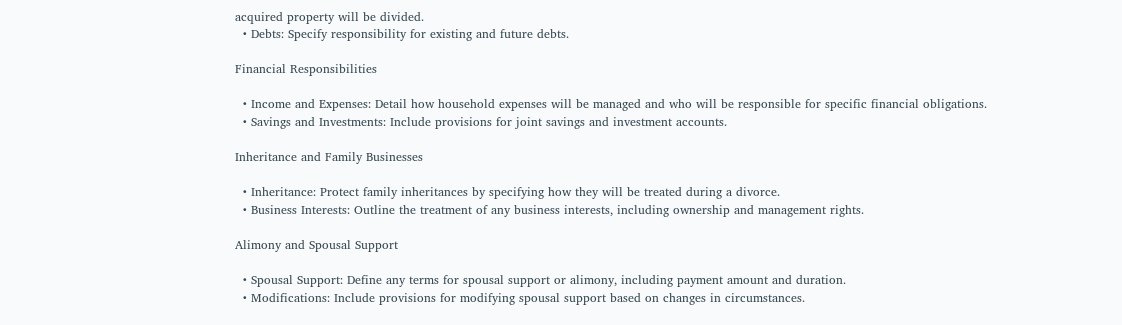acquired property will be divided.
  • Debts: Specify responsibility for existing and future debts.

Financial Responsibilities

  • Income and Expenses: Detail how household expenses will be managed and who will be responsible for specific financial obligations.
  • Savings and Investments: Include provisions for joint savings and investment accounts.

Inheritance and Family Businesses

  • Inheritance: Protect family inheritances by specifying how they will be treated during a divorce.
  • Business Interests: Outline the treatment of any business interests, including ownership and management rights.

Alimony and Spousal Support

  • Spousal Support: Define any terms for spousal support or alimony, including payment amount and duration.
  • Modifications: Include provisions for modifying spousal support based on changes in circumstances.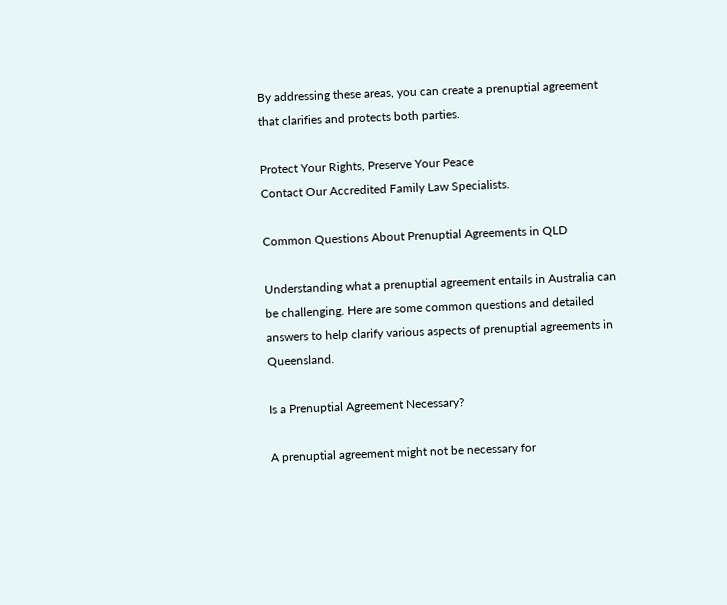By addressing these areas, you can create a prenuptial agreement that clarifies and protects both parties.

Protect Your Rights, Preserve Your Peace
Contact Our Accredited Family Law Specialists.

Common Questions About Prenuptial Agreements in QLD

Understanding what a prenuptial agreement entails in Australia can be challenging. Here are some common questions and detailed answers to help clarify various aspects of prenuptial agreements in Queensland.

Is a Prenuptial Agreement Necessary?

A prenuptial agreement might not be necessary for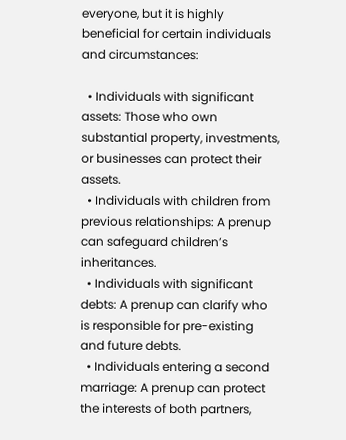everyone, but it is highly beneficial for certain individuals and circumstances:

  • Individuals with significant assets: Those who own substantial property, investments, or businesses can protect their assets.
  • Individuals with children from previous relationships: A prenup can safeguard children’s inheritances.
  • Individuals with significant debts: A prenup can clarify who is responsible for pre-existing and future debts.
  • Individuals entering a second marriage: A prenup can protect the interests of both partners,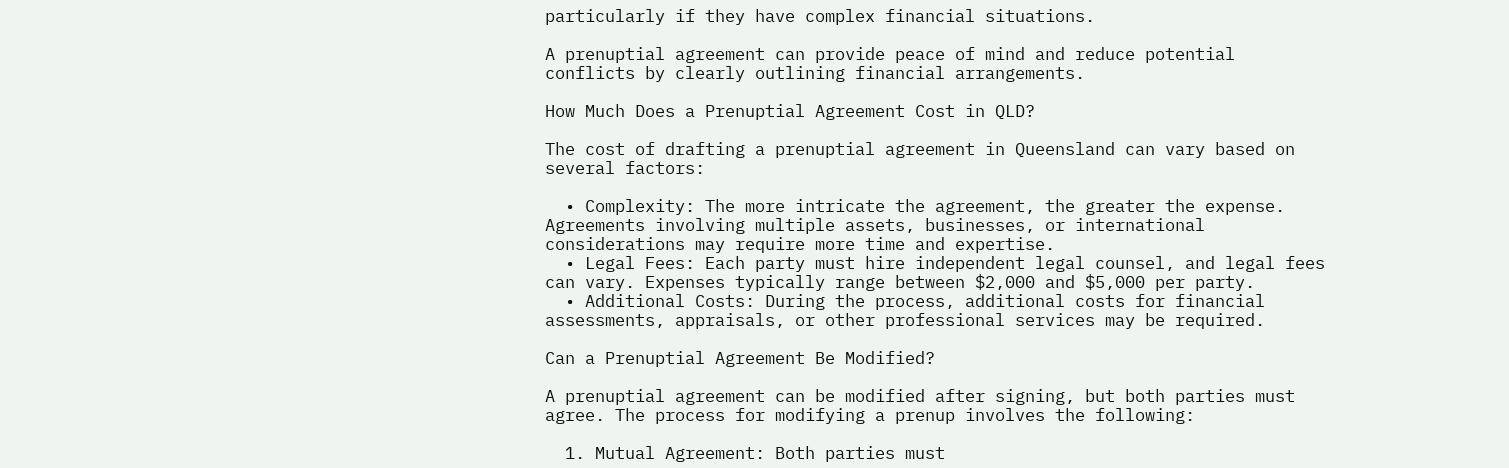particularly if they have complex financial situations.

A prenuptial agreement can provide peace of mind and reduce potential conflicts by clearly outlining financial arrangements.

How Much Does a Prenuptial Agreement Cost in QLD?

The cost of drafting a prenuptial agreement in Queensland can vary based on several factors:

  • Complexity: The more intricate the agreement, the greater the expense. Agreements involving multiple assets, businesses, or international considerations may require more time and expertise.
  • Legal Fees: Each party must hire independent legal counsel, and legal fees can vary. Expenses typically range between $2,000 and $5,000 per party.
  • Additional Costs: During the process, additional costs for financial assessments, appraisals, or other professional services may be required.

Can a Prenuptial Agreement Be Modified?

A prenuptial agreement can be modified after signing, but both parties must agree. The process for modifying a prenup involves the following:

  1. Mutual Agreement: Both parties must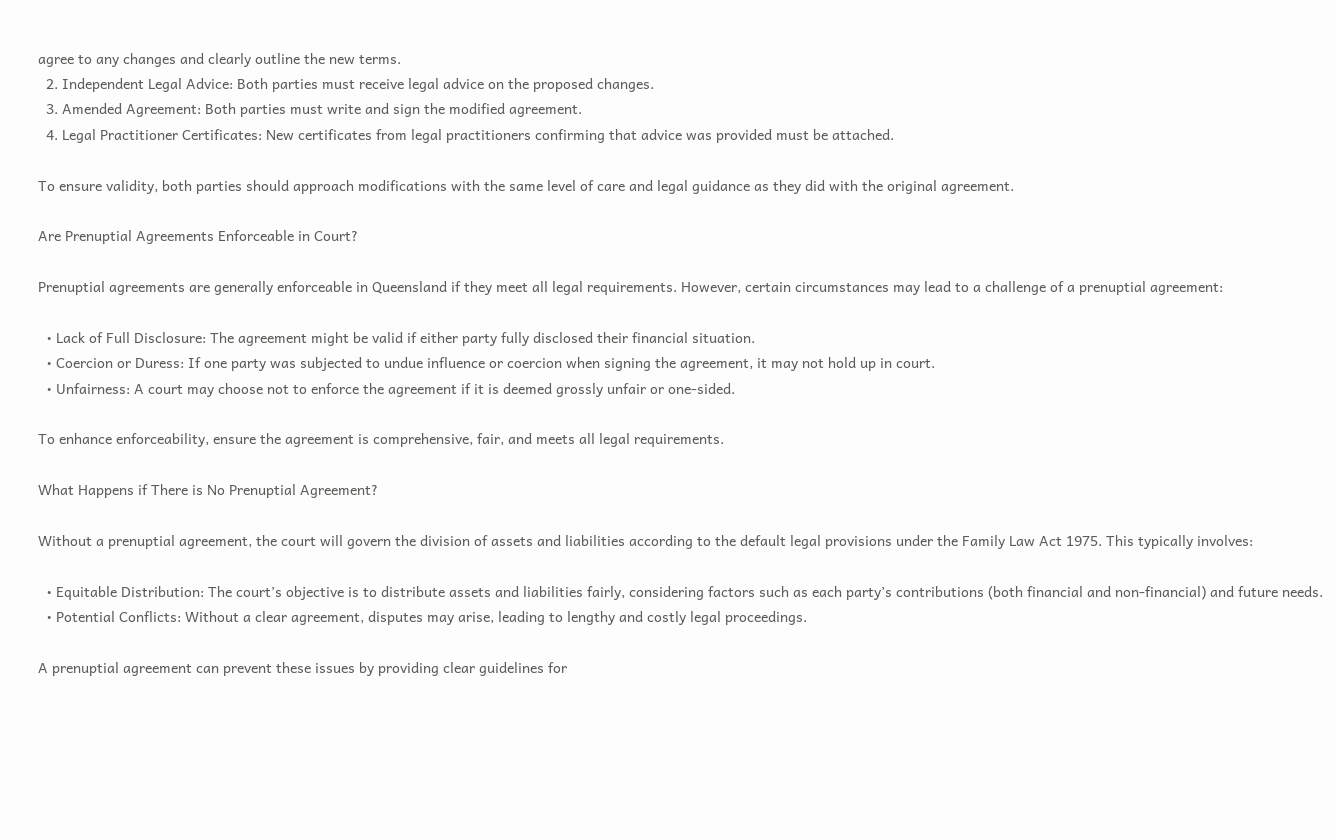agree to any changes and clearly outline the new terms.
  2. Independent Legal Advice: Both parties must receive legal advice on the proposed changes.
  3. Amended Agreement: Both parties must write and sign the modified agreement.
  4. Legal Practitioner Certificates: New certificates from legal practitioners confirming that advice was provided must be attached.

To ensure validity, both parties should approach modifications with the same level of care and legal guidance as they did with the original agreement.

Are Prenuptial Agreements Enforceable in Court?

Prenuptial agreements are generally enforceable in Queensland if they meet all legal requirements. However, certain circumstances may lead to a challenge of a prenuptial agreement:

  • Lack of Full Disclosure: The agreement might be valid if either party fully disclosed their financial situation.
  • Coercion or Duress: If one party was subjected to undue influence or coercion when signing the agreement, it may not hold up in court.
  • Unfairness: A court may choose not to enforce the agreement if it is deemed grossly unfair or one-sided.

To enhance enforceability, ensure the agreement is comprehensive, fair, and meets all legal requirements.

What Happens if There is No Prenuptial Agreement?

Without a prenuptial agreement, the court will govern the division of assets and liabilities according to the default legal provisions under the Family Law Act 1975. This typically involves:

  • Equitable Distribution: The court’s objective is to distribute assets and liabilities fairly, considering factors such as each party’s contributions (both financial and non-financial) and future needs.
  • Potential Conflicts: Without a clear agreement, disputes may arise, leading to lengthy and costly legal proceedings.

A prenuptial agreement can prevent these issues by providing clear guidelines for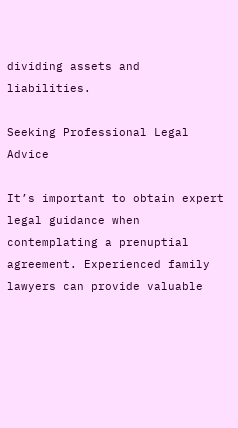dividing assets and liabilities.

Seeking Professional Legal Advice

It’s important to obtain expert legal guidance when contemplating a prenuptial agreement. Experienced family lawyers can provide valuable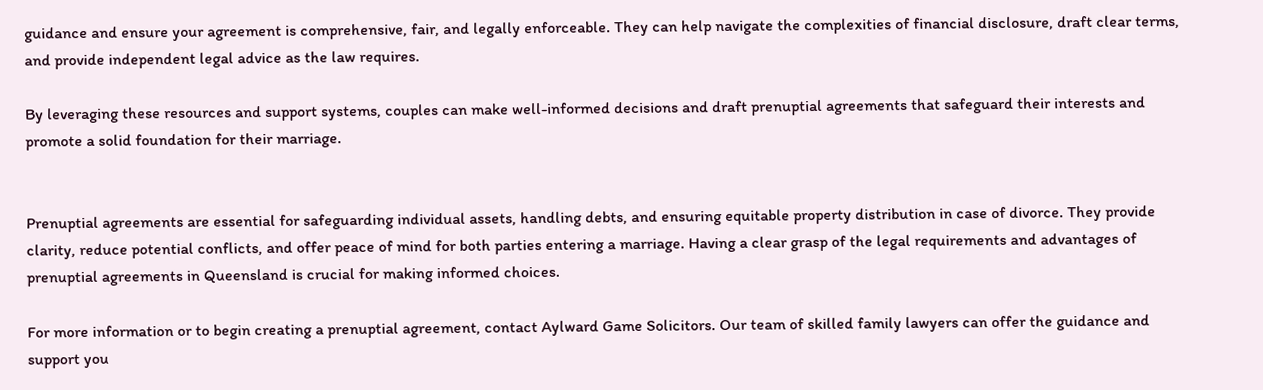guidance and ensure your agreement is comprehensive, fair, and legally enforceable. They can help navigate the complexities of financial disclosure, draft clear terms, and provide independent legal advice as the law requires.

By leveraging these resources and support systems, couples can make well-informed decisions and draft prenuptial agreements that safeguard their interests and promote a solid foundation for their marriage.


Prenuptial agreements are essential for safeguarding individual assets, handling debts, and ensuring equitable property distribution in case of divorce. They provide clarity, reduce potential conflicts, and offer peace of mind for both parties entering a marriage. Having a clear grasp of the legal requirements and advantages of prenuptial agreements in Queensland is crucial for making informed choices.

For more information or to begin creating a prenuptial agreement, contact Aylward Game Solicitors. Our team of skilled family lawyers can offer the guidance and support you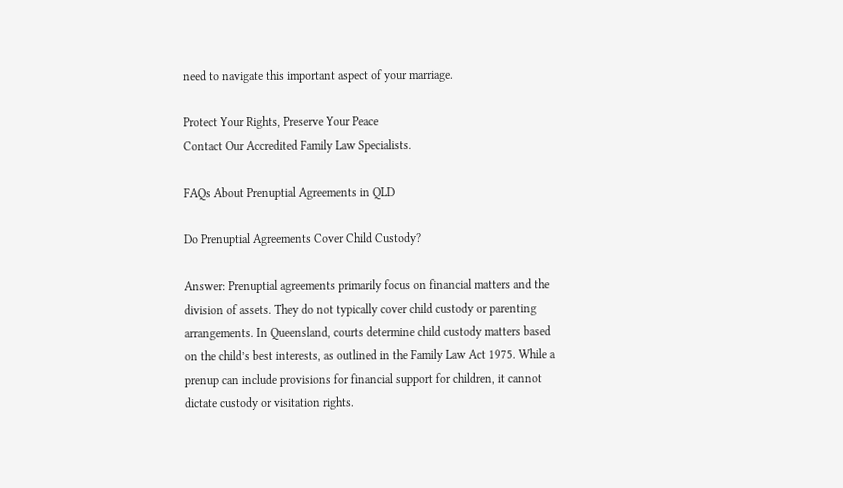need to navigate this important aspect of your marriage.

Protect Your Rights, Preserve Your Peace
Contact Our Accredited Family Law Specialists.

FAQs About Prenuptial Agreements in QLD

Do Prenuptial Agreements Cover Child Custody?

Answer: Prenuptial agreements primarily focus on financial matters and the division of assets. They do not typically cover child custody or parenting arrangements. In Queensland, courts determine child custody matters based on the child’s best interests, as outlined in the Family Law Act 1975. While a prenup can include provisions for financial support for children, it cannot dictate custody or visitation rights.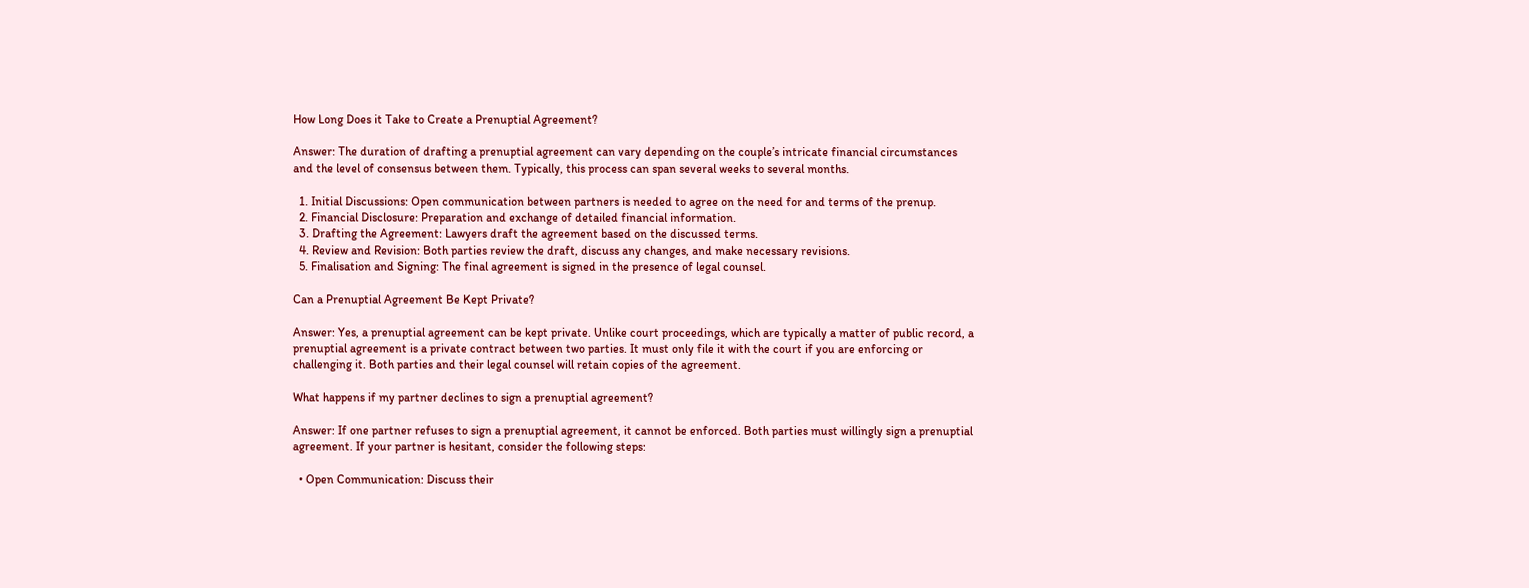How Long Does it Take to Create a Prenuptial Agreement?

Answer: The duration of drafting a prenuptial agreement can vary depending on the couple’s intricate financial circumstances and the level of consensus between them. Typically, this process can span several weeks to several months.

  1. Initial Discussions: Open communication between partners is needed to agree on the need for and terms of the prenup.
  2. Financial Disclosure: Preparation and exchange of detailed financial information.
  3. Drafting the Agreement: Lawyers draft the agreement based on the discussed terms.
  4. Review and Revision: Both parties review the draft, discuss any changes, and make necessary revisions.
  5. Finalisation and Signing: The final agreement is signed in the presence of legal counsel.

Can a Prenuptial Agreement Be Kept Private?

Answer: Yes, a prenuptial agreement can be kept private. Unlike court proceedings, which are typically a matter of public record, a prenuptial agreement is a private contract between two parties. It must only file it with the court if you are enforcing or challenging it. Both parties and their legal counsel will retain copies of the agreement.

What happens if my partner declines to sign a prenuptial agreement?

Answer: If one partner refuses to sign a prenuptial agreement, it cannot be enforced. Both parties must willingly sign a prenuptial agreement. If your partner is hesitant, consider the following steps:

  • Open Communication: Discuss their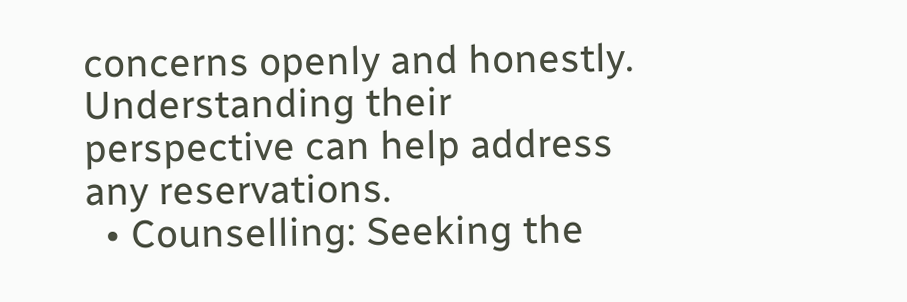concerns openly and honestly. Understanding their perspective can help address any reservations.
  • Counselling: Seeking the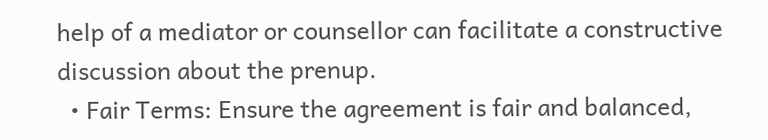help of a mediator or counsellor can facilitate a constructive discussion about the prenup.
  • Fair Terms: Ensure the agreement is fair and balanced,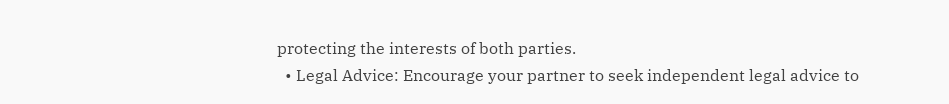protecting the interests of both parties.
  • Legal Advice: Encourage your partner to seek independent legal advice to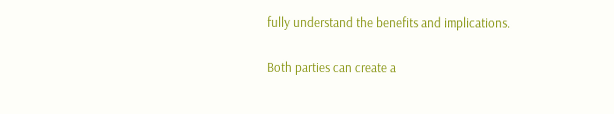fully understand the benefits and implications.

Both parties can create a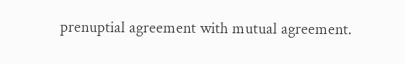prenuptial agreement with mutual agreement.